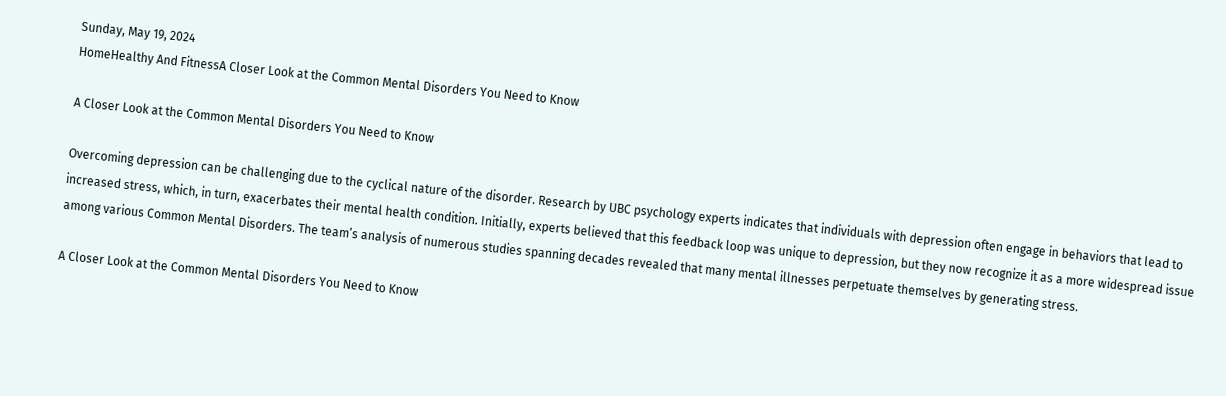Sunday, May 19, 2024
HomeHealthy And FitnessA Closer Look at the Common Mental Disorders You Need to Know

A Closer Look at the Common Mental Disorders You Need to Know

Overcoming depression can be challenging due to the cyclical nature of the disorder. Research by UBC psychology experts indicates that individuals with depression often engage in behaviors that lead to increased stress, which, in turn, exacerbates their mental health condition. Initially, experts believed that this feedback loop was unique to depression, but they now recognize it as a more widespread issue among various Common Mental Disorders. The team’s analysis of numerous studies spanning decades revealed that many mental illnesses perpetuate themselves by generating stress.

A Closer Look at the Common Mental Disorders You Need to Know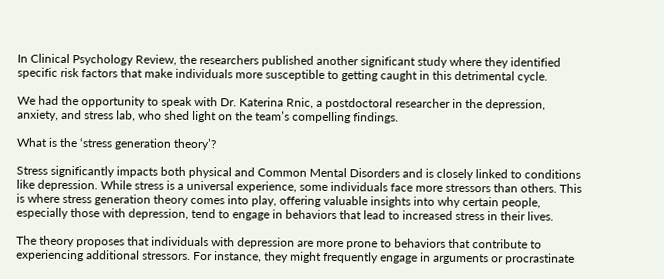In Clinical Psychology Review, the researchers published another significant study where they identified specific risk factors that make individuals more susceptible to getting caught in this detrimental cycle.

We had the opportunity to speak with Dr. Katerina Rnic, a postdoctoral researcher in the depression, anxiety, and stress lab, who shed light on the team’s compelling findings.

What is the ‘stress generation theory’?

Stress significantly impacts both physical and Common Mental Disorders and is closely linked to conditions like depression. While stress is a universal experience, some individuals face more stressors than others. This is where stress generation theory comes into play, offering valuable insights into why certain people, especially those with depression, tend to engage in behaviors that lead to increased stress in their lives.

The theory proposes that individuals with depression are more prone to behaviors that contribute to experiencing additional stressors. For instance, they might frequently engage in arguments or procrastinate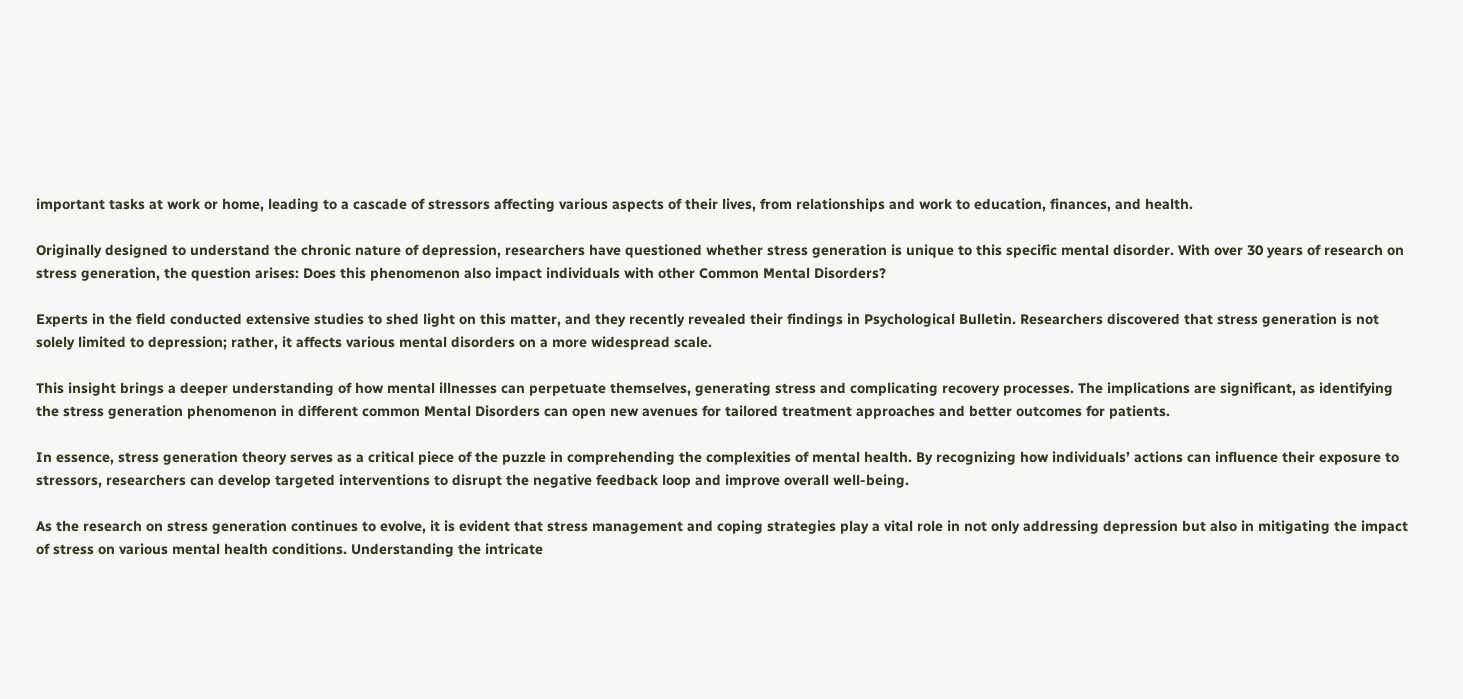important tasks at work or home, leading to a cascade of stressors affecting various aspects of their lives, from relationships and work to education, finances, and health.

Originally designed to understand the chronic nature of depression, researchers have questioned whether stress generation is unique to this specific mental disorder. With over 30 years of research on stress generation, the question arises: Does this phenomenon also impact individuals with other Common Mental Disorders?

Experts in the field conducted extensive studies to shed light on this matter, and they recently revealed their findings in Psychological Bulletin. Researchers discovered that stress generation is not solely limited to depression; rather, it affects various mental disorders on a more widespread scale.

This insight brings a deeper understanding of how mental illnesses can perpetuate themselves, generating stress and complicating recovery processes. The implications are significant, as identifying the stress generation phenomenon in different common Mental Disorders can open new avenues for tailored treatment approaches and better outcomes for patients.

In essence, stress generation theory serves as a critical piece of the puzzle in comprehending the complexities of mental health. By recognizing how individuals’ actions can influence their exposure to stressors, researchers can develop targeted interventions to disrupt the negative feedback loop and improve overall well-being.

As the research on stress generation continues to evolve, it is evident that stress management and coping strategies play a vital role in not only addressing depression but also in mitigating the impact of stress on various mental health conditions. Understanding the intricate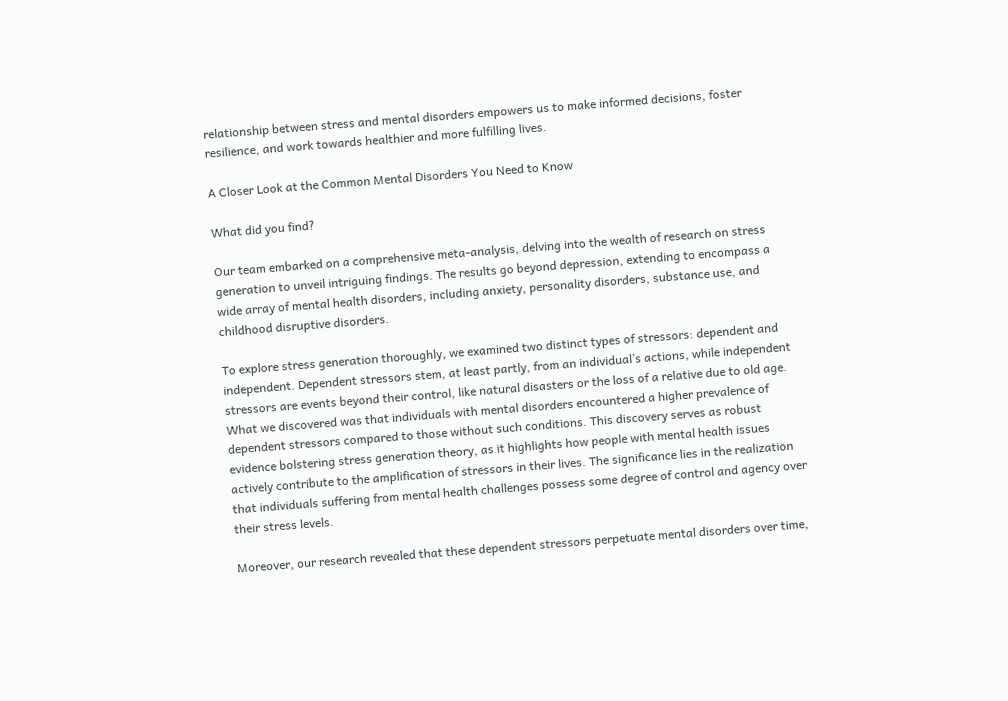relationship between stress and mental disorders empowers us to make informed decisions, foster resilience, and work towards healthier and more fulfilling lives.

A Closer Look at the Common Mental Disorders You Need to Know

What did you find?

Our team embarked on a comprehensive meta-analysis, delving into the wealth of research on stress generation to unveil intriguing findings. The results go beyond depression, extending to encompass a wide array of mental health disorders, including anxiety, personality disorders, substance use, and childhood disruptive disorders.

To explore stress generation thoroughly, we examined two distinct types of stressors: dependent and independent. Dependent stressors stem, at least partly, from an individual’s actions, while independent stressors are events beyond their control, like natural disasters or the loss of a relative due to old age. What we discovered was that individuals with mental disorders encountered a higher prevalence of dependent stressors compared to those without such conditions. This discovery serves as robust evidence bolstering stress generation theory, as it highlights how people with mental health issues actively contribute to the amplification of stressors in their lives. The significance lies in the realization that individuals suffering from mental health challenges possess some degree of control and agency over their stress levels.

Moreover, our research revealed that these dependent stressors perpetuate mental disorders over time,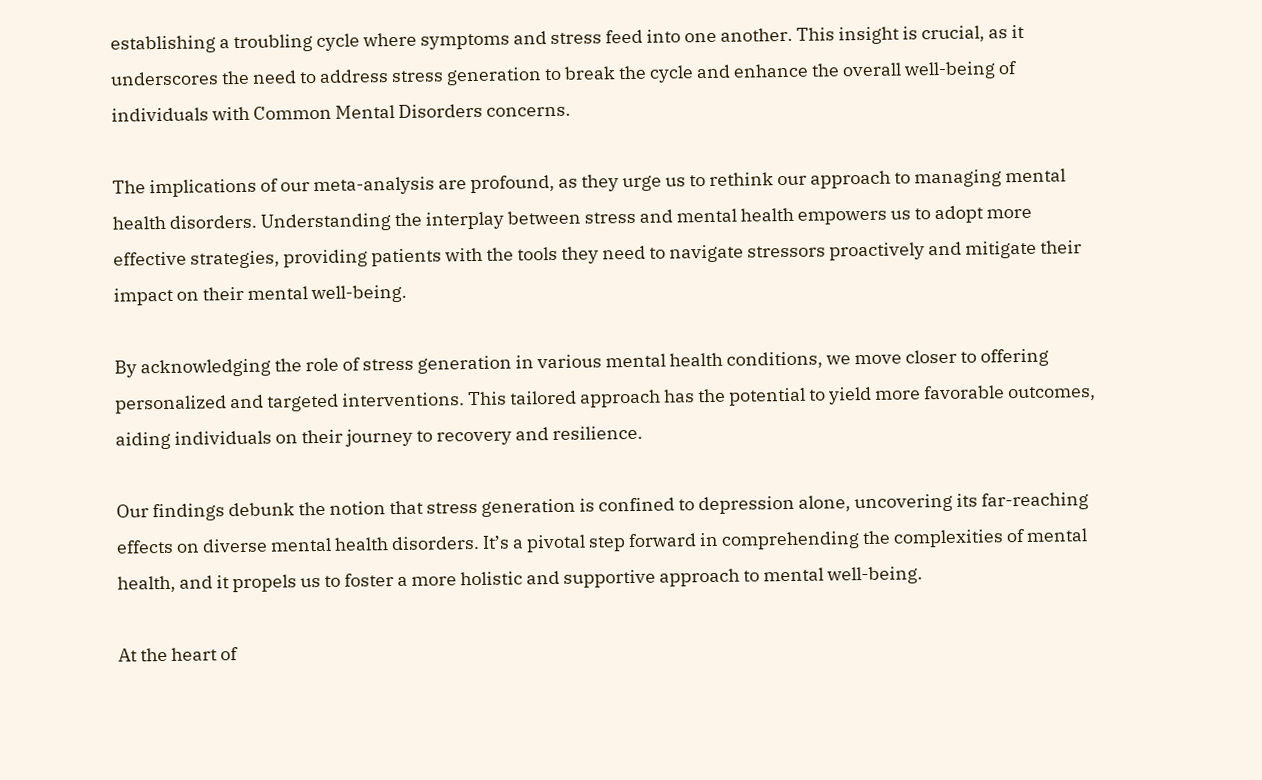establishing a troubling cycle where symptoms and stress feed into one another. This insight is crucial, as it underscores the need to address stress generation to break the cycle and enhance the overall well-being of individuals with Common Mental Disorders concerns.

The implications of our meta-analysis are profound, as they urge us to rethink our approach to managing mental health disorders. Understanding the interplay between stress and mental health empowers us to adopt more effective strategies, providing patients with the tools they need to navigate stressors proactively and mitigate their impact on their mental well-being.

By acknowledging the role of stress generation in various mental health conditions, we move closer to offering personalized and targeted interventions. This tailored approach has the potential to yield more favorable outcomes, aiding individuals on their journey to recovery and resilience.

Our findings debunk the notion that stress generation is confined to depression alone, uncovering its far-reaching effects on diverse mental health disorders. It’s a pivotal step forward in comprehending the complexities of mental health, and it propels us to foster a more holistic and supportive approach to mental well-being.

At the heart of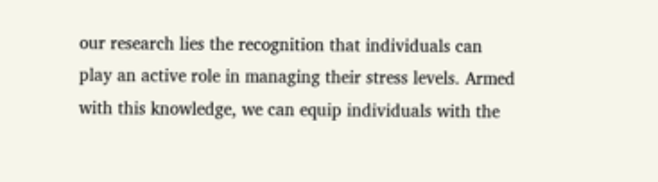our research lies the recognition that individuals can play an active role in managing their stress levels. Armed with this knowledge, we can equip individuals with the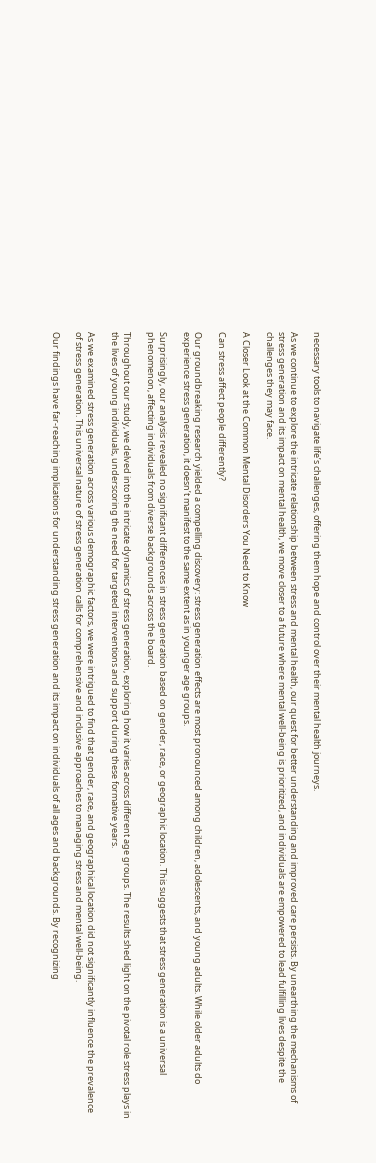necessary tools to navigate life’s challenges, offering them hope and control over their mental health journeys.

As we continue to explore the intricate relationship between stress and mental health, our quest for better understanding and improved care persists. By unearthing the mechanisms of stress generation and its impact on mental health, we move closer to a future where mental well-being is prioritized, and individuals are empowered to lead fulfilling lives despite the challenges they may face.

A Closer Look at the Common Mental Disorders You Need to Know

Can stress affect people differently?

Our groundbreaking research yielded a compelling discovery: stress generation effects are most pronounced among children, adolescents, and young adults. While older adults do experience stress generation, it doesn’t manifest to the same extent as in younger age groups.

Surprisingly, our analysis revealed no significant differences in stress generation based on gender, race, or geographic location. This suggests that stress generation is a universal phenomenon, affecting individuals from diverse backgrounds across the board.

Throughout our study, we delved into the intricate dynamics of stress generation, exploring how it varies across different age groups. The results shed light on the pivotal role stress plays in the lives of young individuals, underscoring the need for targeted interventions and support during these formative years.

As we examined stress generation across various demographic factors, we were intrigued to find that gender, race, and geographical location did not significantly influence the prevalence of stress generation. This universal nature of stress generation calls for comprehensive and inclusive approaches to managing stress and mental well-being.

Our findings have far-reaching implications for understanding stress generation and its impact on individuals of all ages and backgrounds. By recognizing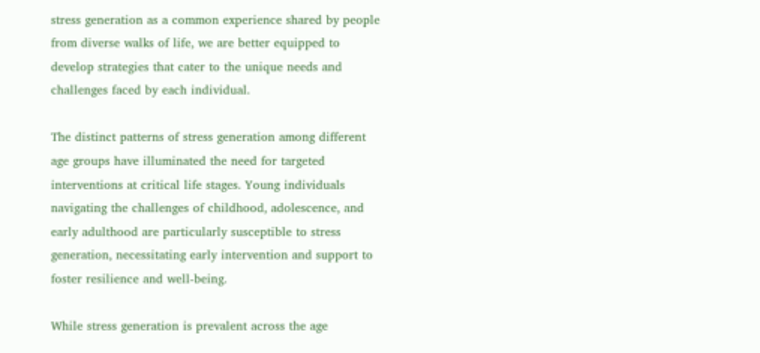stress generation as a common experience shared by people from diverse walks of life, we are better equipped to develop strategies that cater to the unique needs and challenges faced by each individual.

The distinct patterns of stress generation among different age groups have illuminated the need for targeted interventions at critical life stages. Young individuals navigating the challenges of childhood, adolescence, and early adulthood are particularly susceptible to stress generation, necessitating early intervention and support to foster resilience and well-being.

While stress generation is prevalent across the age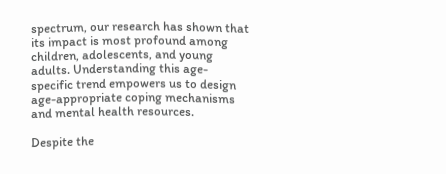spectrum, our research has shown that its impact is most profound among children, adolescents, and young adults. Understanding this age-specific trend empowers us to design age-appropriate coping mechanisms and mental health resources.

Despite the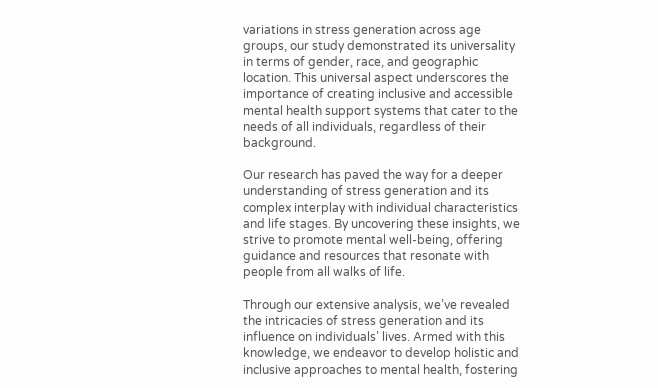variations in stress generation across age groups, our study demonstrated its universality in terms of gender, race, and geographic location. This universal aspect underscores the importance of creating inclusive and accessible mental health support systems that cater to the needs of all individuals, regardless of their background.

Our research has paved the way for a deeper understanding of stress generation and its complex interplay with individual characteristics and life stages. By uncovering these insights, we strive to promote mental well-being, offering guidance and resources that resonate with people from all walks of life.

Through our extensive analysis, we’ve revealed the intricacies of stress generation and its influence on individuals’ lives. Armed with this knowledge, we endeavor to develop holistic and inclusive approaches to mental health, fostering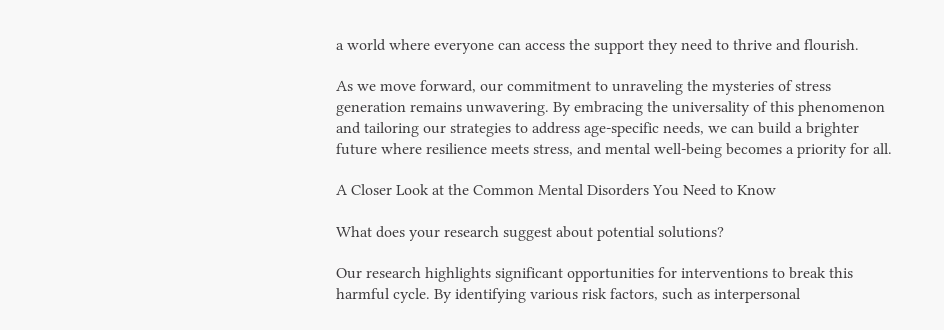a world where everyone can access the support they need to thrive and flourish.

As we move forward, our commitment to unraveling the mysteries of stress generation remains unwavering. By embracing the universality of this phenomenon and tailoring our strategies to address age-specific needs, we can build a brighter future where resilience meets stress, and mental well-being becomes a priority for all.

A Closer Look at the Common Mental Disorders You Need to Know

What does your research suggest about potential solutions?

Our research highlights significant opportunities for interventions to break this harmful cycle. By identifying various risk factors, such as interpersonal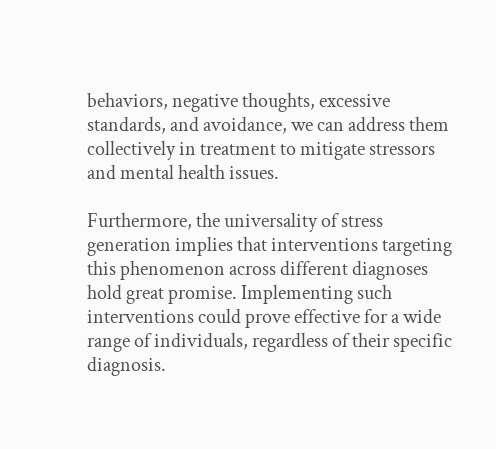behaviors, negative thoughts, excessive standards, and avoidance, we can address them collectively in treatment to mitigate stressors and mental health issues.

Furthermore, the universality of stress generation implies that interventions targeting this phenomenon across different diagnoses hold great promise. Implementing such interventions could prove effective for a wide range of individuals, regardless of their specific diagnosis.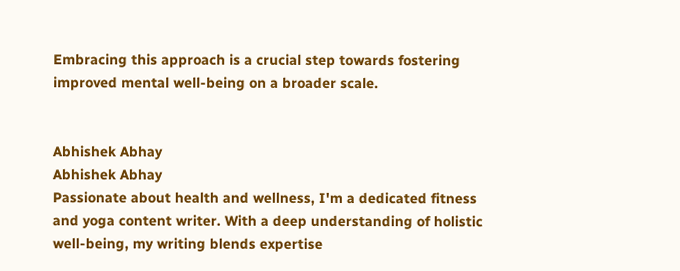Embracing this approach is a crucial step towards fostering improved mental well-being on a broader scale.


Abhishek Abhay
Abhishek Abhay
Passionate about health and wellness, I'm a dedicated fitness and yoga content writer. With a deep understanding of holistic well-being, my writing blends expertise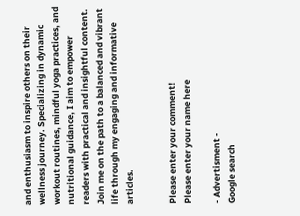and enthusiasm to inspire others on their wellness journey. Specializing in dynamic workout routines, mindful yoga practices, and nutritional guidance, I aim to empower readers with practical and insightful content. Join me on the path to a balanced and vibrant life through my engaging and informative articles.


Please enter your comment!
Please enter your name here

- Advertisment -
Google search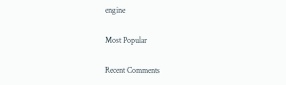engine

Most Popular

Recent Comments